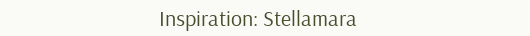Inspiration: Stellamara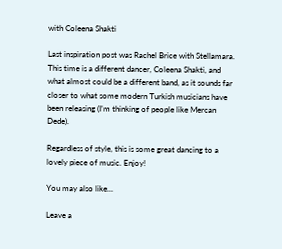with Coleena Shakti

Last inspiration post was Rachel Brice with Stellamara. This time is a different dancer, Coleena Shakti, and what almost could be a different band, as it sounds far closer to what some modern Turkish musicians have been releasing (I’m thinking of people like Mercan Dede).

Regardless of style, this is some great dancing to a lovely piece of music. Enjoy!

You may also like...

Leave a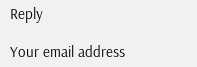Reply

Your email address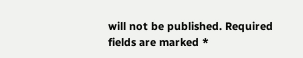will not be published. Required fields are marked *